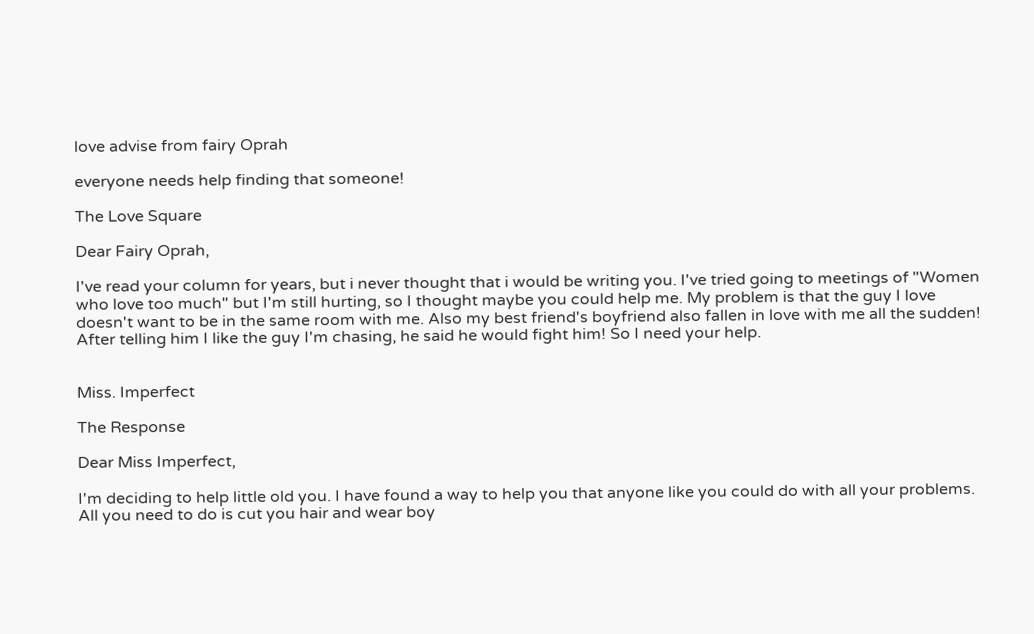love advise from fairy Oprah

everyone needs help finding that someone!

The Love Square

Dear Fairy Oprah,

I've read your column for years, but i never thought that i would be writing you. I've tried going to meetings of "Women who love too much" but I'm still hurting, so I thought maybe you could help me. My problem is that the guy I love doesn't want to be in the same room with me. Also my best friend's boyfriend also fallen in love with me all the sudden! After telling him I like the guy I'm chasing, he said he would fight him! So I need your help.


Miss. Imperfect

The Response

Dear Miss Imperfect,

I'm deciding to help little old you. I have found a way to help you that anyone like you could do with all your problems. All you need to do is cut you hair and wear boy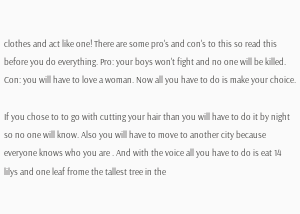clothes and act like one! There are some pro's and con's to this so read this before you do everything. Pro: your boys won't fight and no one will be killed. Con: you will have to love a woman. Now all you have to do is make your choice.

If you chose to to go with cutting your hair than you will have to do it by night so no one will know. Also you will have to move to another city because everyone knows who you are . And with the voice all you have to do is eat 14 lilys and one leaf frome the tallest tree in the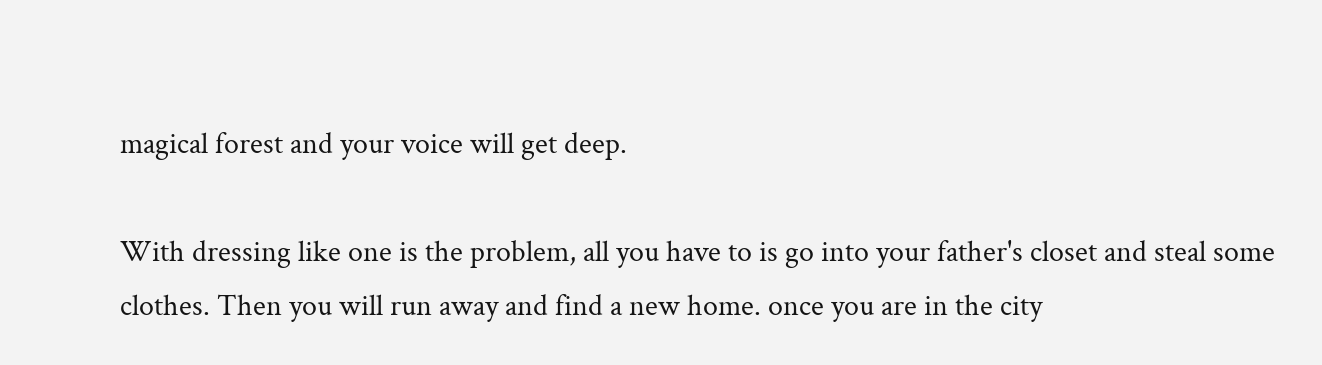magical forest and your voice will get deep.

With dressing like one is the problem, all you have to is go into your father's closet and steal some clothes. Then you will run away and find a new home. once you are in the city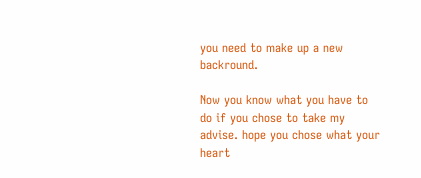you need to make up a new backround.

Now you know what you have to do if you chose to take my advise. hope you chose what your heart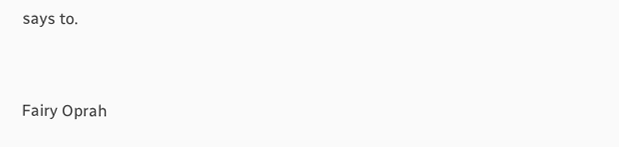says to.


Fairy Oprah